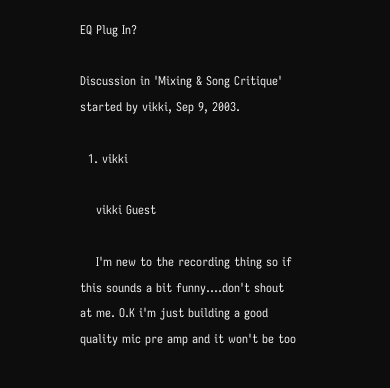EQ Plug In?

Discussion in 'Mixing & Song Critique' started by vikki, Sep 9, 2003.

  1. vikki

    vikki Guest

    I'm new to the recording thing so if this sounds a bit funny....don't shout at me. O.K i'm just building a good quality mic pre amp and it won't be too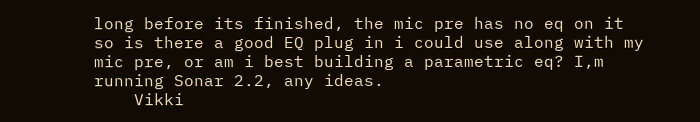long before its finished, the mic pre has no eq on it so is there a good EQ plug in i could use along with my mic pre, or am i best building a parametric eq? I,m running Sonar 2.2, any ideas.
    Vikki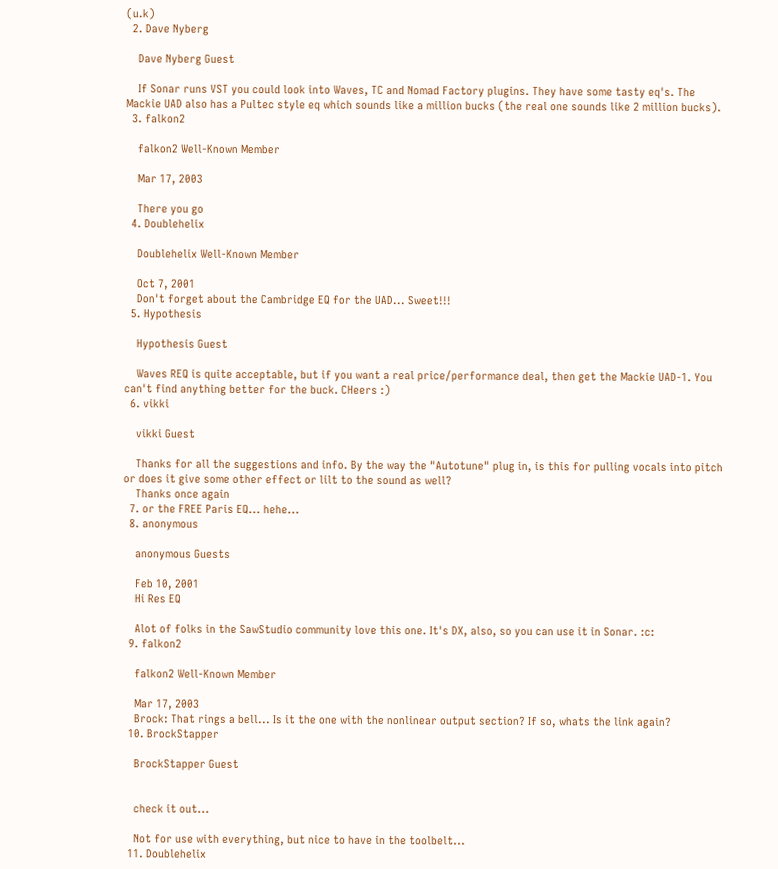(u.k)
  2. Dave Nyberg

    Dave Nyberg Guest

    If Sonar runs VST you could look into Waves, TC and Nomad Factory plugins. They have some tasty eq's. The Mackie UAD also has a Pultec style eq which sounds like a million bucks (the real one sounds like 2 million bucks).
  3. falkon2

    falkon2 Well-Known Member

    Mar 17, 2003

    There you go
  4. Doublehelix

    Doublehelix Well-Known Member

    Oct 7, 2001
    Don't forget about the Cambridge EQ for the UAD... Sweet!!!
  5. Hypothesis

    Hypothesis Guest

    Waves REQ is quite acceptable, but if you want a real price/performance deal, then get the Mackie UAD-1. You can't find anything better for the buck. CHeers :)
  6. vikki

    vikki Guest

    Thanks for all the suggestions and info. By the way the "Autotune" plug in, is this for pulling vocals into pitch or does it give some other effect or lilt to the sound as well?
    Thanks once again
  7. or the FREE Paris EQ... hehe...
  8. anonymous

    anonymous Guests

    Feb 10, 2001
    Hi Res EQ

    Alot of folks in the SawStudio community love this one. It's DX, also, so you can use it in Sonar. :c:
  9. falkon2

    falkon2 Well-Known Member

    Mar 17, 2003
    Brock: That rings a bell... Is it the one with the nonlinear output section? If so, whats the link again?
  10. BrockStapper

    BrockStapper Guest


    check it out...

    Not for use with everything, but nice to have in the toolbelt...
  11. Doublehelix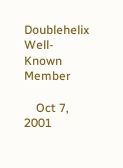Doublehelix Well-Known Member

    Oct 7, 2001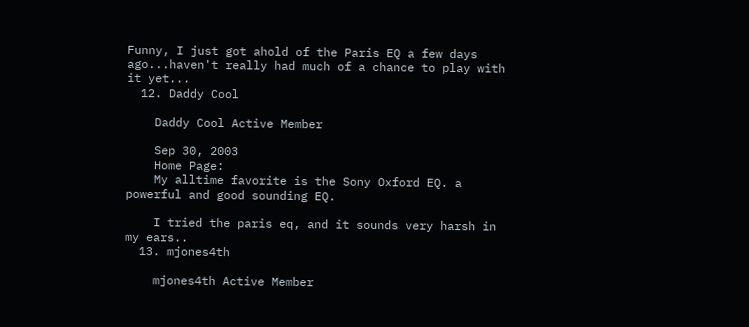Funny, I just got ahold of the Paris EQ a few days ago...haven't really had much of a chance to play with it yet...
  12. Daddy Cool

    Daddy Cool Active Member

    Sep 30, 2003
    Home Page:
    My alltime favorite is the Sony Oxford EQ. a powerful and good sounding EQ.

    I tried the paris eq, and it sounds very harsh in my ears..
  13. mjones4th

    mjones4th Active Member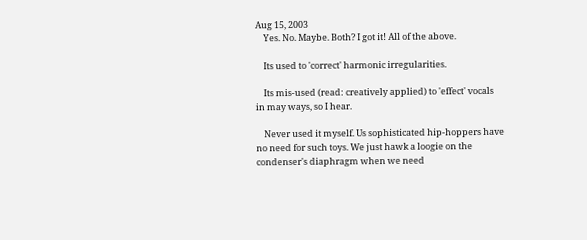Aug 15, 2003
    Yes. No. Maybe. Both? I got it! All of the above.

    Its used to 'correct' harmonic irregularities.

    Its mis-used (read: creatively applied) to 'effect' vocals in may ways, so I hear.

    Never used it myself. Us sophisticated hip-hoppers have no need for such toys. We just hawk a loogie on the condenser's diaphragm when we need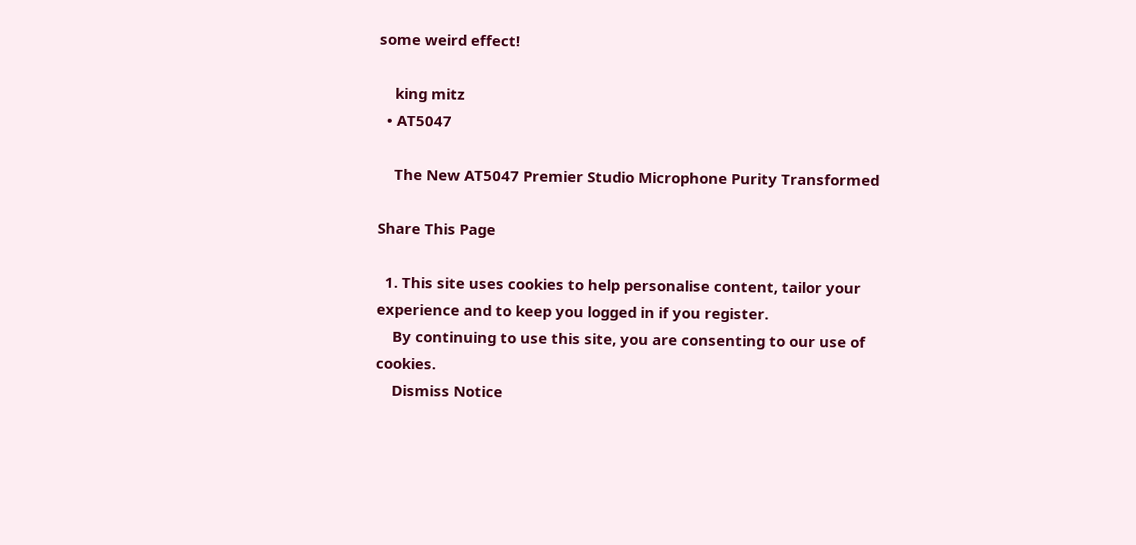some weird effect!

    king mitz
  • AT5047

    The New AT5047 Premier Studio Microphone Purity Transformed

Share This Page

  1. This site uses cookies to help personalise content, tailor your experience and to keep you logged in if you register.
    By continuing to use this site, you are consenting to our use of cookies.
    Dismiss Notice